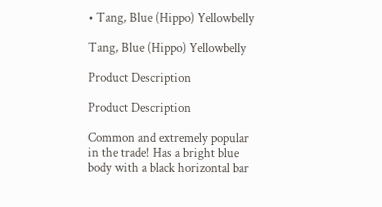• Tang, Blue (Hippo) Yellowbelly

Tang, Blue (Hippo) Yellowbelly

Product Description

Product Description

Common and extremely popular in the trade! Has a bright blue body with a black horizontal bar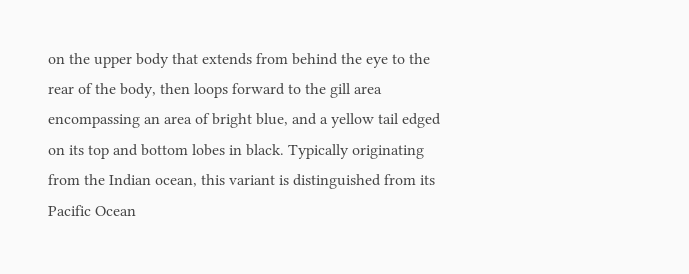on the upper body that extends from behind the eye to the rear of the body, then loops forward to the gill area encompassing an area of bright blue, and a yellow tail edged on its top and bottom lobes in black. Typically originating from the Indian ocean, this variant is distinguished from its Pacific Ocean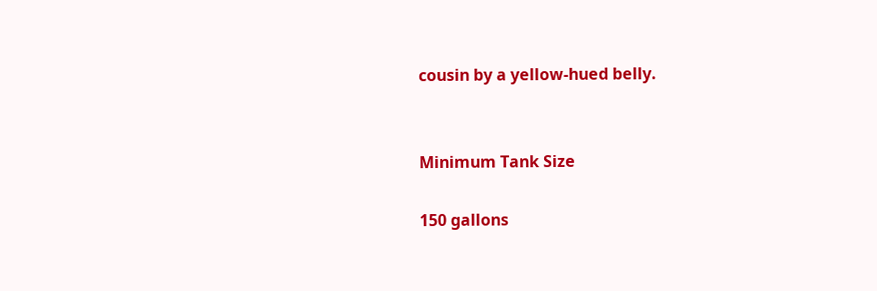cousin by a yellow-hued belly.


Minimum Tank Size

150 gallons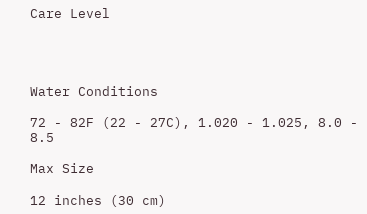Care Level




Water Conditions

72 - 82F (22 - 27C), 1.020 - 1.025, 8.0 - 8.5

Max Size

12 inches (30 cm)